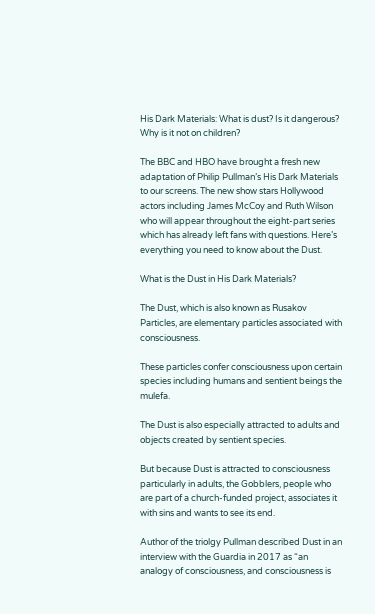His Dark Materials: What is dust? Is it dangerous? Why is it not on children?

The BBC and HBO have brought a fresh new adaptation of Philip Pullman’s His Dark Materials to our screens. The new show stars Hollywood actors including James McCoy and Ruth Wilson who will appear throughout the eight-part series which has already left fans with questions. Here’s everything you need to know about the Dust.

What is the Dust in His Dark Materials?

The Dust, which is also known as Rusakov Particles, are elementary particles associated with consciousness.

These particles confer consciousness upon certain species including humans and sentient beings the mulefa.

The Dust is also especially attracted to adults and objects created by sentient species.

But because Dust is attracted to consciousness particularly in adults, the Gobblers, people who are part of a church-funded project, associates it with sins and wants to see its end.

Author of the triolgy Pullman described Dust in an interview with the Guardia in 2017 as “an analogy of consciousness, and consciousness is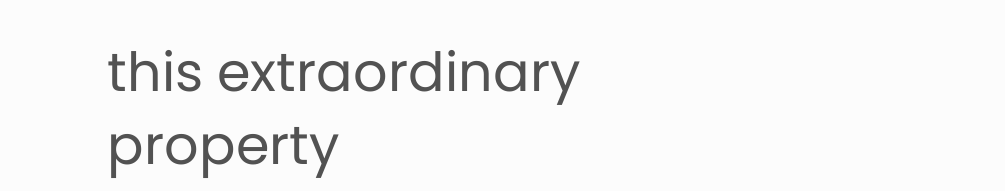this extraordinary property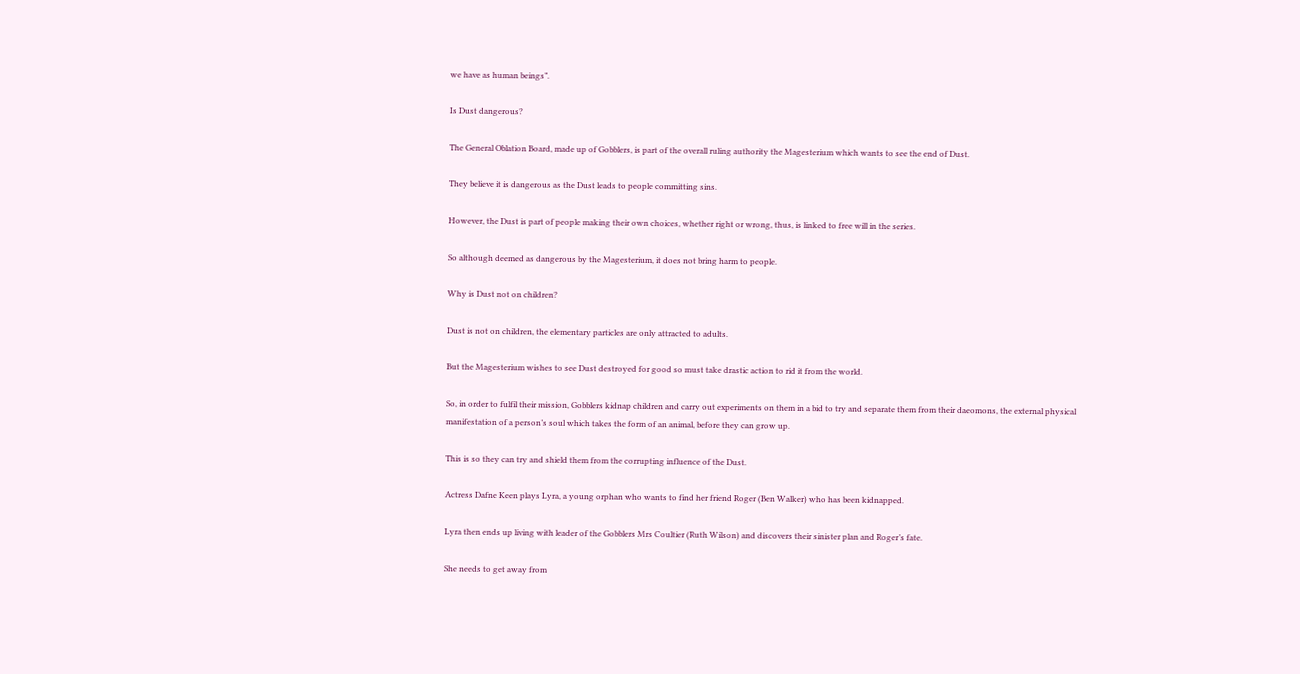we have as human beings”.

Is Dust dangerous?

The General Oblation Board, made up of Gobblers, is part of the overall ruling authority the Magesterium which wants to see the end of Dust.

They believe it is dangerous as the Dust leads to people committing sins.

However, the Dust is part of people making their own choices, whether right or wrong, thus, is linked to free will in the series.

So although deemed as dangerous by the Magesterium, it does not bring harm to people.

Why is Dust not on children?

Dust is not on children, the elementary particles are only attracted to adults.

But the Magesterium wishes to see Dust destroyed for good so must take drastic action to rid it from the world.

So, in order to fulfil their mission, Gobblers kidnap children and carry out experiments on them in a bid to try and separate them from their daeomons, the external physical manifestation of a person’s soul which takes the form of an animal, before they can grow up.

This is so they can try and shield them from the corrupting influence of the Dust.

Actress Dafne Keen plays Lyra, a young orphan who wants to find her friend Roger (Ben Walker) who has been kidnapped.

Lyra then ends up living with leader of the Gobblers Mrs Coultier (Ruth Wilson) and discovers their sinister plan and Roger’s fate.

She needs to get away from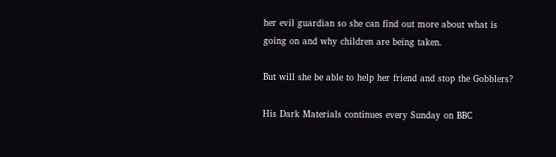her evil guardian so she can find out more about what is going on and why children are being taken.

But will she be able to help her friend and stop the Gobblers?

His Dark Materials continues every Sunday on BBC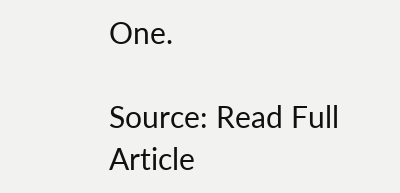One.

Source: Read Full Article